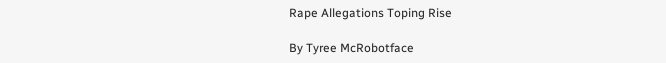Rape Allegations Toping Rise

By Tyree McRobotface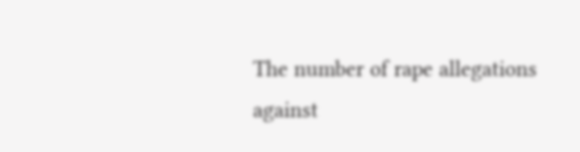The number of rape allegations against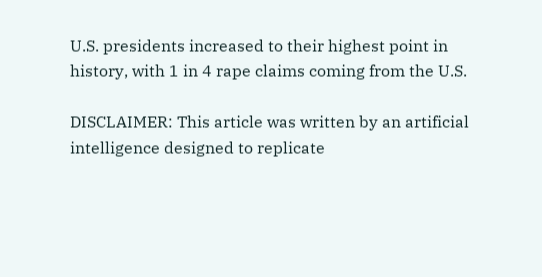U.S. presidents increased to their highest point in history, with 1 in 4 rape claims coming from the U.S.

DISCLAIMER: This article was written by an artificial intelligence designed to replicate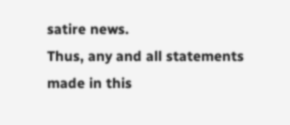satire news.
Thus, any and all statements made in this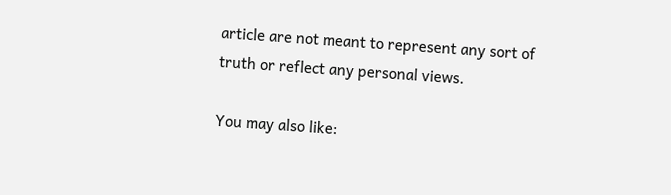article are not meant to represent any sort of truth or reflect any personal views.

You may also like: